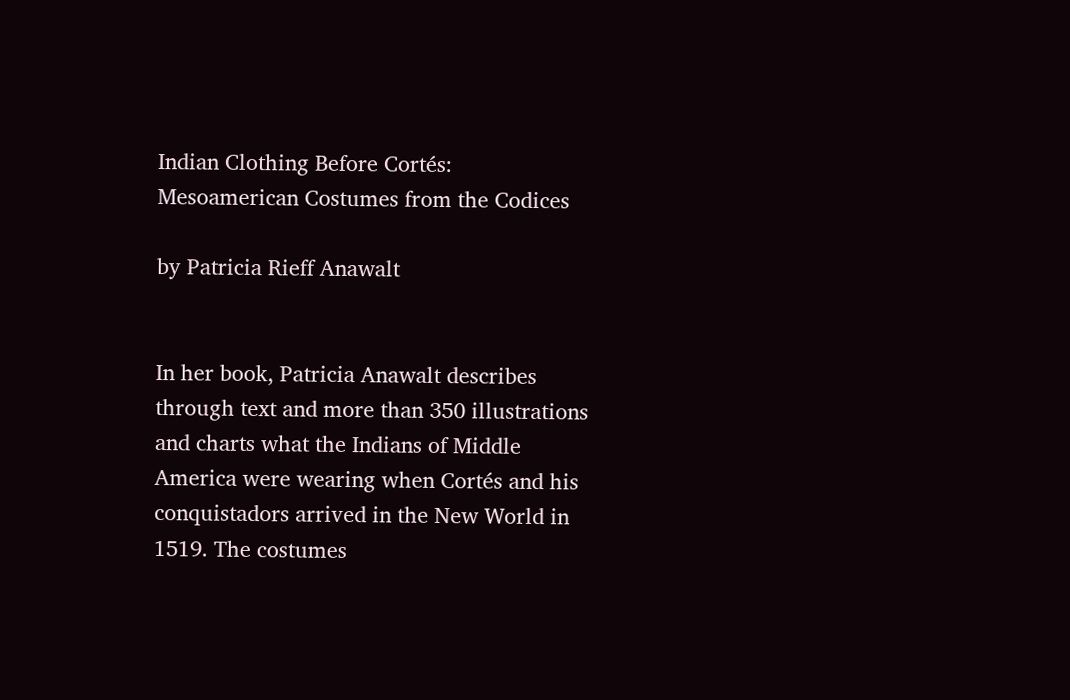Indian Clothing Before Cortés: Mesoamerican Costumes from the Codices

by Patricia Rieff Anawalt


In her book, Patricia Anawalt describes through text and more than 350 illustrations and charts what the Indians of Middle America were wearing when Cortés and his conquistadors arrived in the New World in 1519. The costumes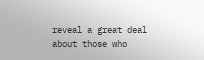reveal a great deal about those who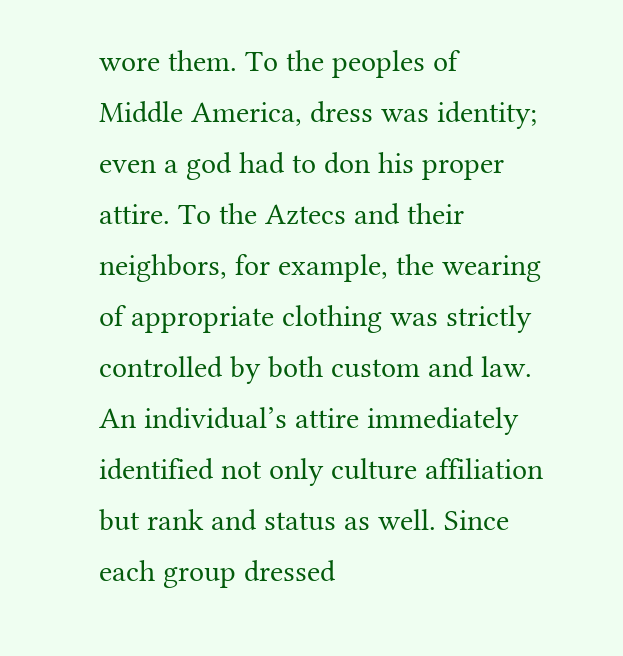wore them. To the peoples of Middle America, dress was identity; even a god had to don his proper attire. To the Aztecs and their neighbors, for example, the wearing of appropriate clothing was strictly controlled by both custom and law. An individual’s attire immediately identified not only culture affiliation but rank and status as well. Since each group dressed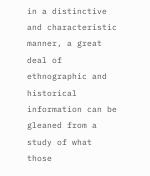in a distinctive and characteristic manner, a great deal of ethnographic and historical information can be gleaned from a study of what those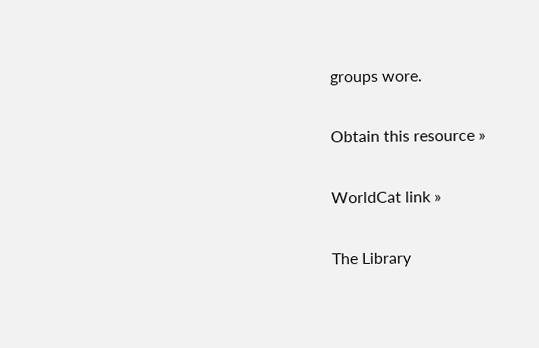groups wore.

Obtain this resource »

WorldCat link »

The Library